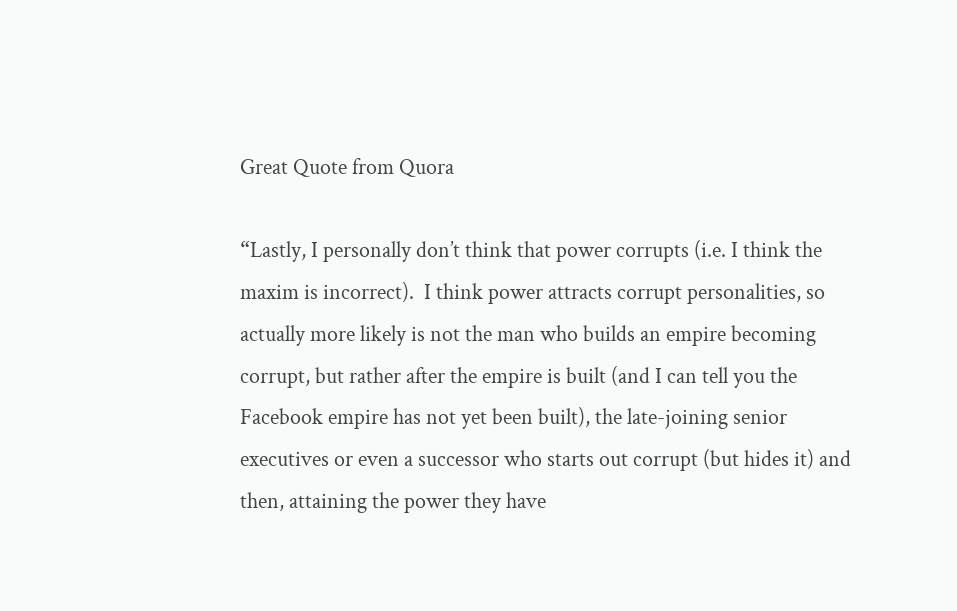Great Quote from Quora

“Lastly, I personally don’t think that power corrupts (i.e. I think the maxim is incorrect).  I think power attracts corrupt personalities, so actually more likely is not the man who builds an empire becoming corrupt, but rather after the empire is built (and I can tell you the Facebook empire has not yet been built), the late-joining senior executives or even a successor who starts out corrupt (but hides it) and then, attaining the power they have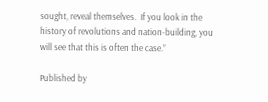sought, reveal themselves.  If you look in the history of revolutions and nation-building, you will see that this is often the case.”

Published by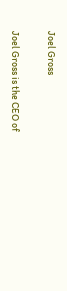Joel Gross

Joel Gross is the CEO of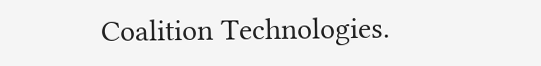Coalition Technologies.